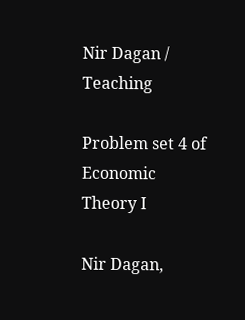Nir Dagan / Teaching

Problem set 4 of Economic Theory I

Nir Dagan,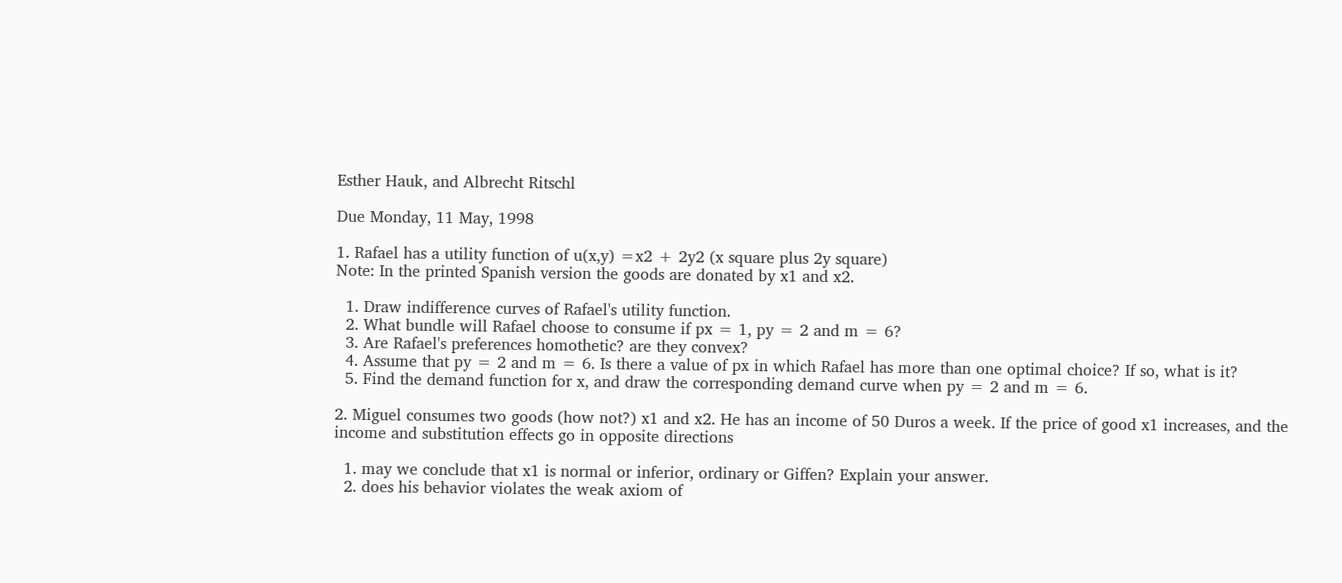Esther Hauk, and Albrecht Ritschl

Due Monday, 11 May, 1998

1. Rafael has a utility function of u(x,y) =x2 + 2y2 (x square plus 2y square)
Note: In the printed Spanish version the goods are donated by x1 and x2.

  1. Draw indifference curves of Rafael's utility function.
  2. What bundle will Rafael choose to consume if px = 1, py = 2 and m = 6?
  3. Are Rafael's preferences homothetic? are they convex?
  4. Assume that py = 2 and m = 6. Is there a value of px in which Rafael has more than one optimal choice? If so, what is it?
  5. Find the demand function for x, and draw the corresponding demand curve when py = 2 and m = 6.

2. Miguel consumes two goods (how not?) x1 and x2. He has an income of 50 Duros a week. If the price of good x1 increases, and the income and substitution effects go in opposite directions

  1. may we conclude that x1 is normal or inferior, ordinary or Giffen? Explain your answer.
  2. does his behavior violates the weak axiom of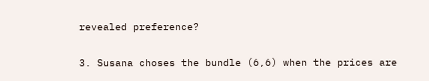revealed preference?

3. Susana choses the bundle (6,6) when the prices are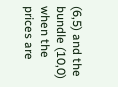(6,5) and the bundle (10,0) when the prices are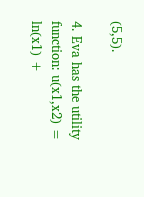(5,5).

4. Eva has the utility function: u(x1,x2) = ln(x1) +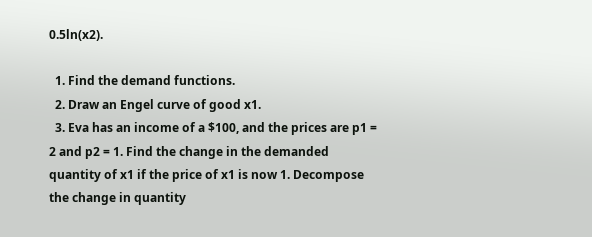0.5ln(x2).

  1. Find the demand functions.
  2. Draw an Engel curve of good x1.
  3. Eva has an income of a $100, and the prices are p1 = 2 and p2 = 1. Find the change in the demanded quantity of x1 if the price of x1 is now 1. Decompose the change in quantity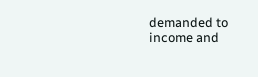demanded to income and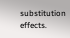substitution effects.